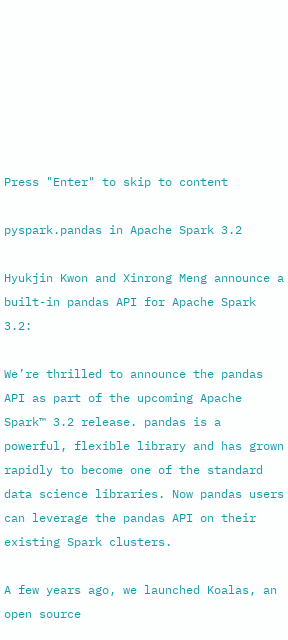Press "Enter" to skip to content

pyspark.pandas in Apache Spark 3.2

Hyukjin Kwon and Xinrong Meng announce a built-in pandas API for Apache Spark 3.2:

We’re thrilled to announce the pandas API as part of the upcoming Apache Spark™ 3.2 release. pandas is a powerful, flexible library and has grown rapidly to become one of the standard data science libraries. Now pandas users can leverage the pandas API on their existing Spark clusters.

A few years ago, we launched Koalas, an open source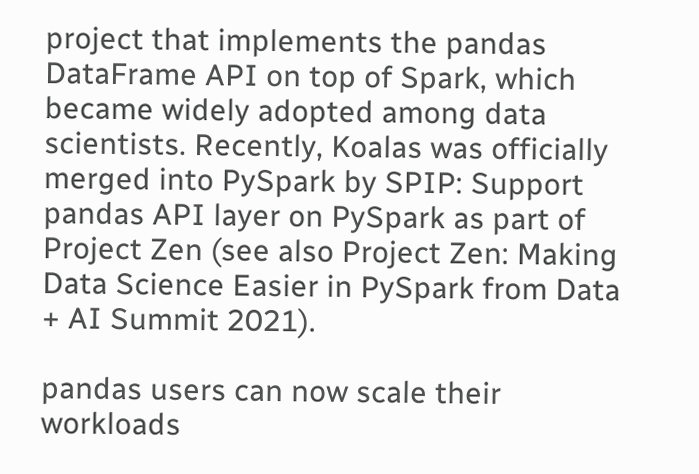project that implements the pandas DataFrame API on top of Spark, which became widely adopted among data scientists. Recently, Koalas was officially merged into PySpark by SPIP: Support pandas API layer on PySpark as part of Project Zen (see also Project Zen: Making Data Science Easier in PySpark from Data + AI Summit 2021).

pandas users can now scale their workloads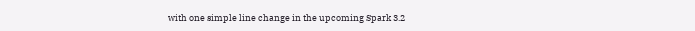with one simple line change in the upcoming Spark 3.2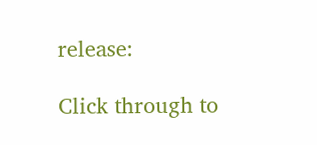release:

Click through to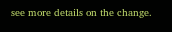see more details on the change.